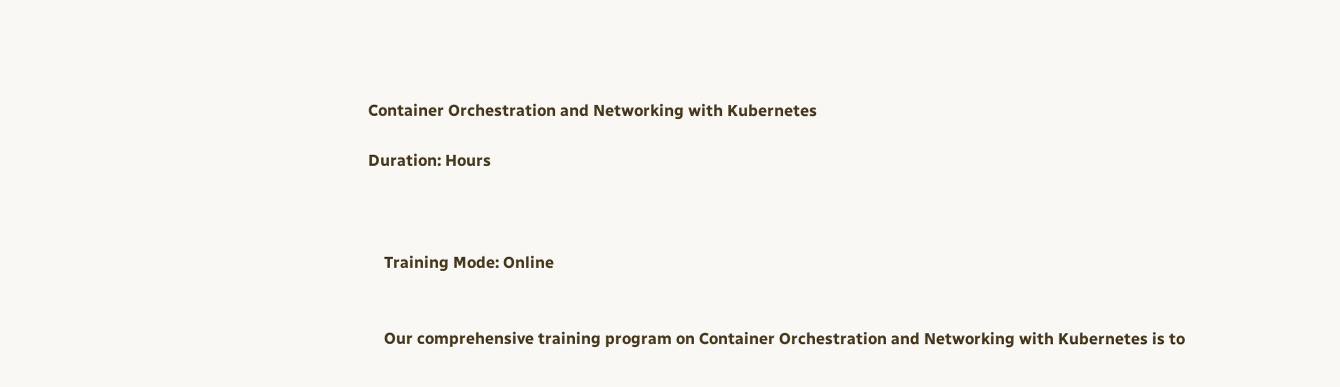Container Orchestration and Networking with Kubernetes

Duration: Hours



    Training Mode: Online


    Our comprehensive training program on Container Orchestration and Networking with Kubernetes is to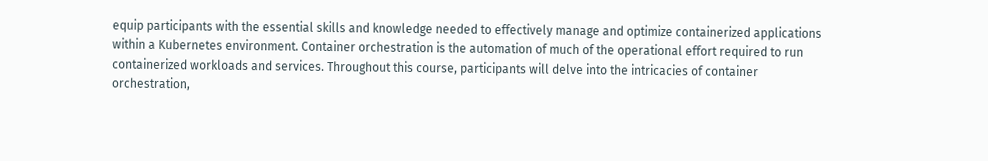equip participants with the essential skills and knowledge needed to effectively manage and optimize containerized applications within a Kubernetes environment. Container orchestration is the automation of much of the operational effort required to run containerized workloads and services. Throughout this course, participants will delve into the intricacies of container orchestration,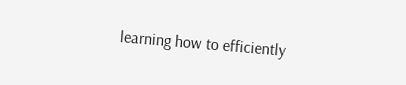learning how to efficiently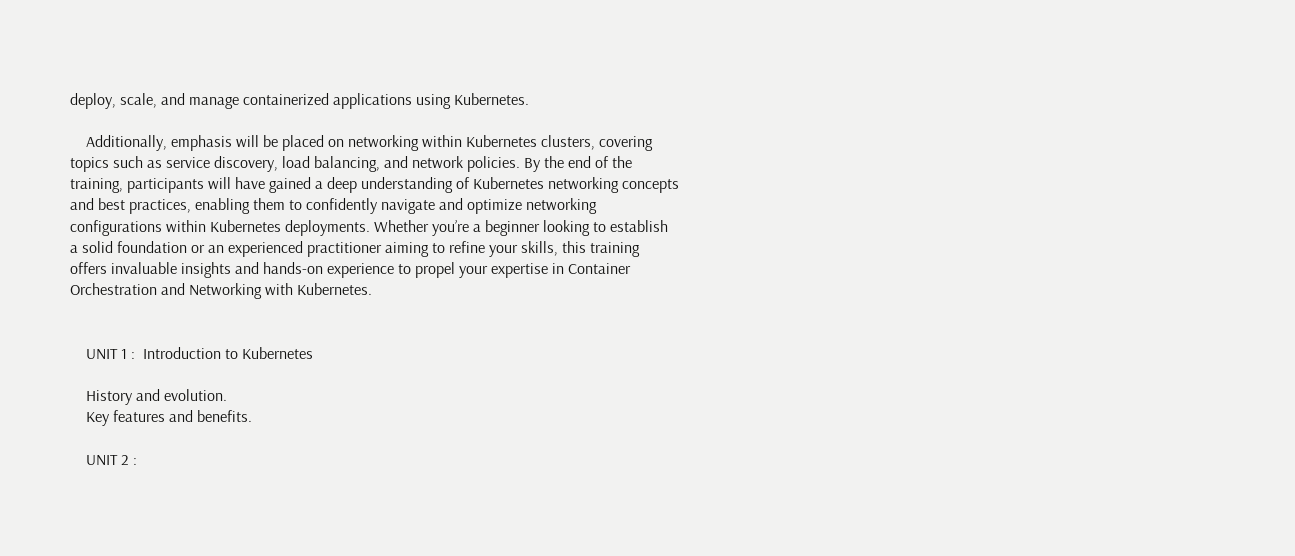deploy, scale, and manage containerized applications using Kubernetes.

    Additionally, emphasis will be placed on networking within Kubernetes clusters, covering topics such as service discovery, load balancing, and network policies. By the end of the training, participants will have gained a deep understanding of Kubernetes networking concepts and best practices, enabling them to confidently navigate and optimize networking configurations within Kubernetes deployments. Whether you’re a beginner looking to establish a solid foundation or an experienced practitioner aiming to refine your skills, this training offers invaluable insights and hands-on experience to propel your expertise in Container Orchestration and Networking with Kubernetes.


    UNIT 1 :  Introduction to Kubernetes

    History and evolution.
    Key features and benefits.

    UNIT 2 :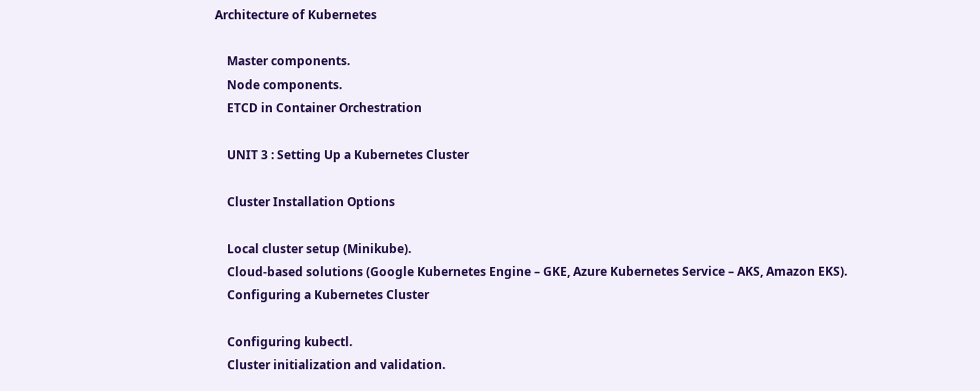Architecture of Kubernetes

    Master components.
    Node components.
    ETCD in Container Orchestration

    UNIT 3 : Setting Up a Kubernetes Cluster

    Cluster Installation Options

    Local cluster setup (Minikube).
    Cloud-based solutions (Google Kubernetes Engine – GKE, Azure Kubernetes Service – AKS, Amazon EKS).
    Configuring a Kubernetes Cluster

    Configuring kubectl.
    Cluster initialization and validation.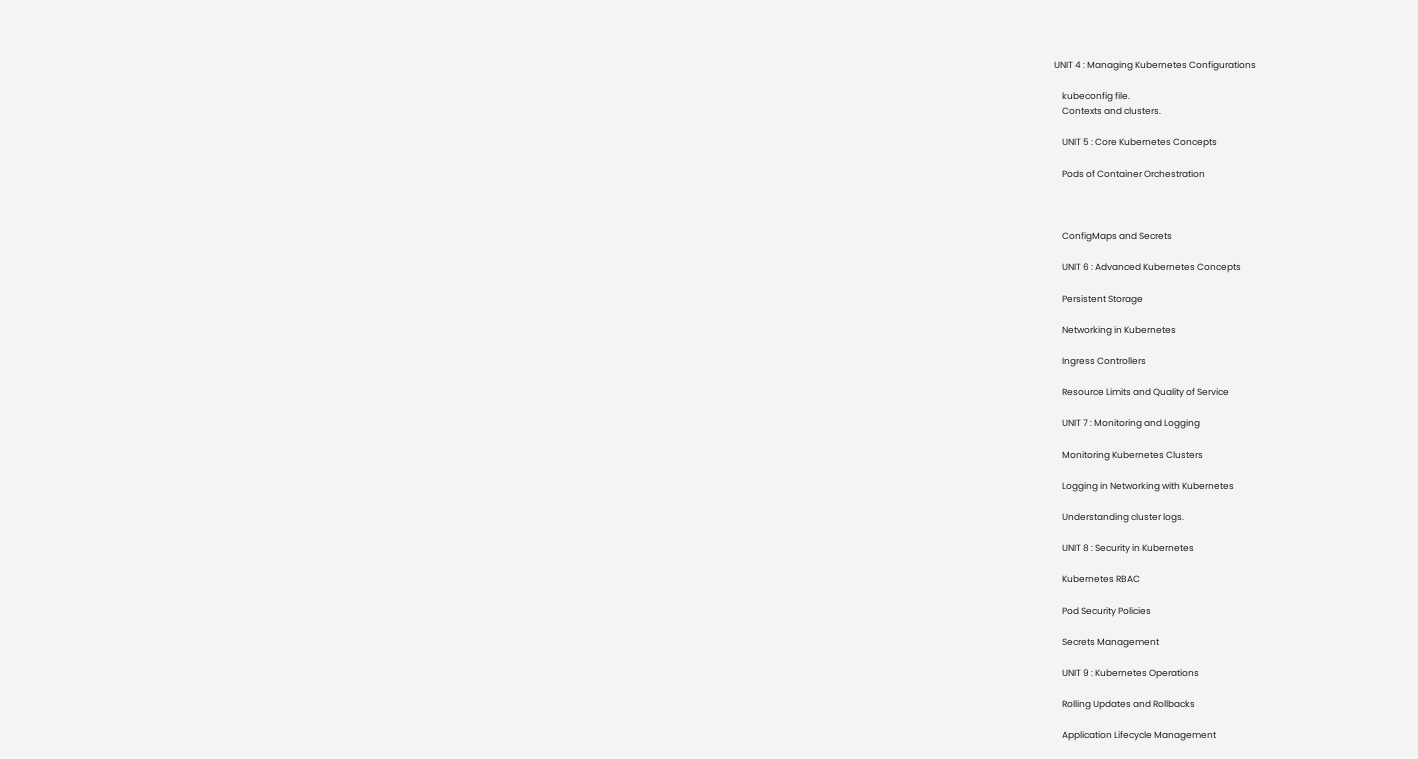UNIT 4 : Managing Kubernetes Configurations

    kubeconfig file.
    Contexts and clusters.

    UNIT 5 : Core Kubernetes Concepts

    Pods of Container Orchestration



    ConfigMaps and Secrets

    UNIT 6 : Advanced Kubernetes Concepts

    Persistent Storage

    Networking in Kubernetes

    Ingress Controllers

    Resource Limits and Quality of Service

    UNIT 7 : Monitoring and Logging

    Monitoring Kubernetes Clusters

    Logging in Networking with Kubernetes

    Understanding cluster logs.

    UNIT 8 : Security in Kubernetes

    Kubernetes RBAC

    Pod Security Policies

    Secrets Management

    UNIT 9 : Kubernetes Operations

    Rolling Updates and Rollbacks

    Application Lifecycle Management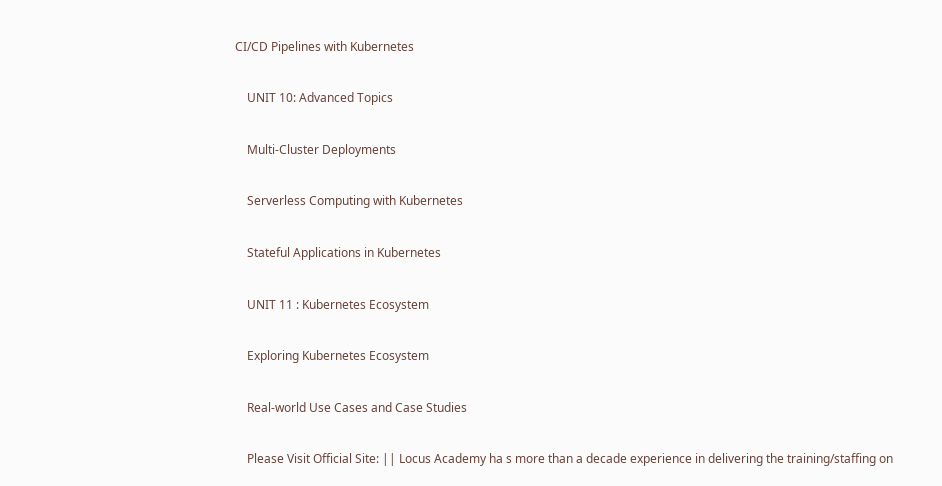CI/CD Pipelines with Kubernetes

    UNIT 10: Advanced Topics

    Multi-Cluster Deployments

    Serverless Computing with Kubernetes

    Stateful Applications in Kubernetes

    UNIT 11 : Kubernetes Ecosystem

    Exploring Kubernetes Ecosystem

    Real-world Use Cases and Case Studies

    Please Visit Official Site: || Locus Academy ha s more than a decade experience in delivering the training/staffing on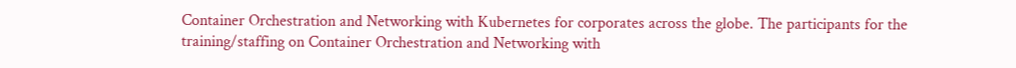Container Orchestration and Networking with Kubernetes for corporates across the globe. The participants for the training/staffing on Container Orchestration and Networking with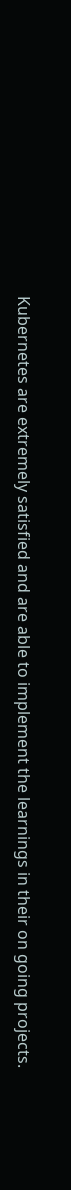Kubernetes are extremely satisfied and are able to implement the learnings in their on going projects.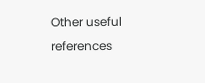Other useful references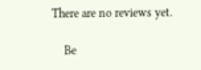There are no reviews yet.

    Be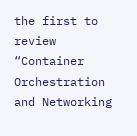the first to review “Container Orchestration and Networking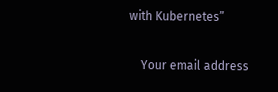with Kubernetes”

    Your email address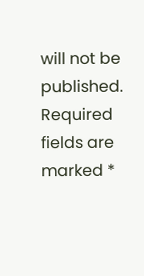will not be published. Required fields are marked *